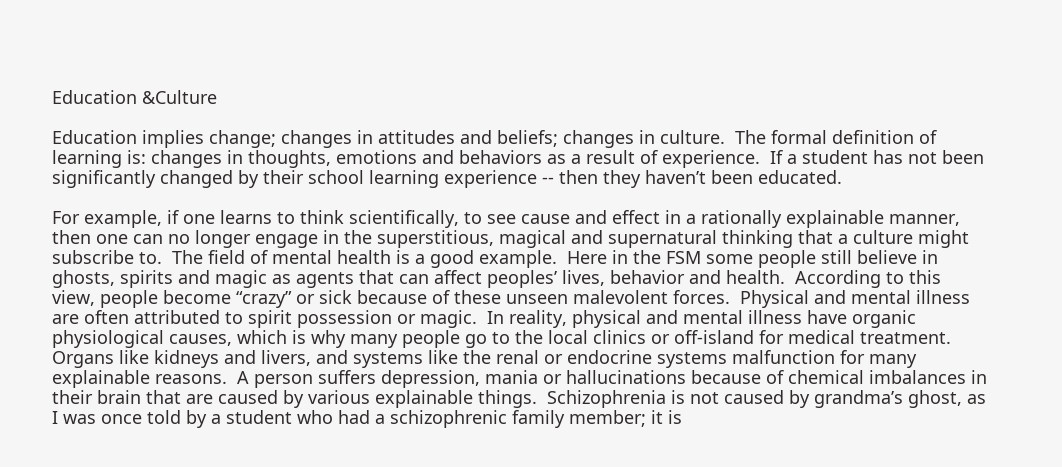Education &Culture

Education implies change; changes in attitudes and beliefs; changes in culture.  The formal definition of learning is: changes in thoughts, emotions and behaviors as a result of experience.  If a student has not been significantly changed by their school learning experience -- then they haven’t been educated.

For example, if one learns to think scientifically, to see cause and effect in a rationally explainable manner, then one can no longer engage in the superstitious, magical and supernatural thinking that a culture might subscribe to.  The field of mental health is a good example.  Here in the FSM some people still believe in ghosts, spirits and magic as agents that can affect peoples’ lives, behavior and health.  According to this view, people become “crazy” or sick because of these unseen malevolent forces.  Physical and mental illness are often attributed to spirit possession or magic.  In reality, physical and mental illness have organic physiological causes, which is why many people go to the local clinics or off-island for medical treatment.  Organs like kidneys and livers, and systems like the renal or endocrine systems malfunction for many explainable reasons.  A person suffers depression, mania or hallucinations because of chemical imbalances in their brain that are caused by various explainable things.  Schizophrenia is not caused by grandma’s ghost, as I was once told by a student who had a schizophrenic family member; it is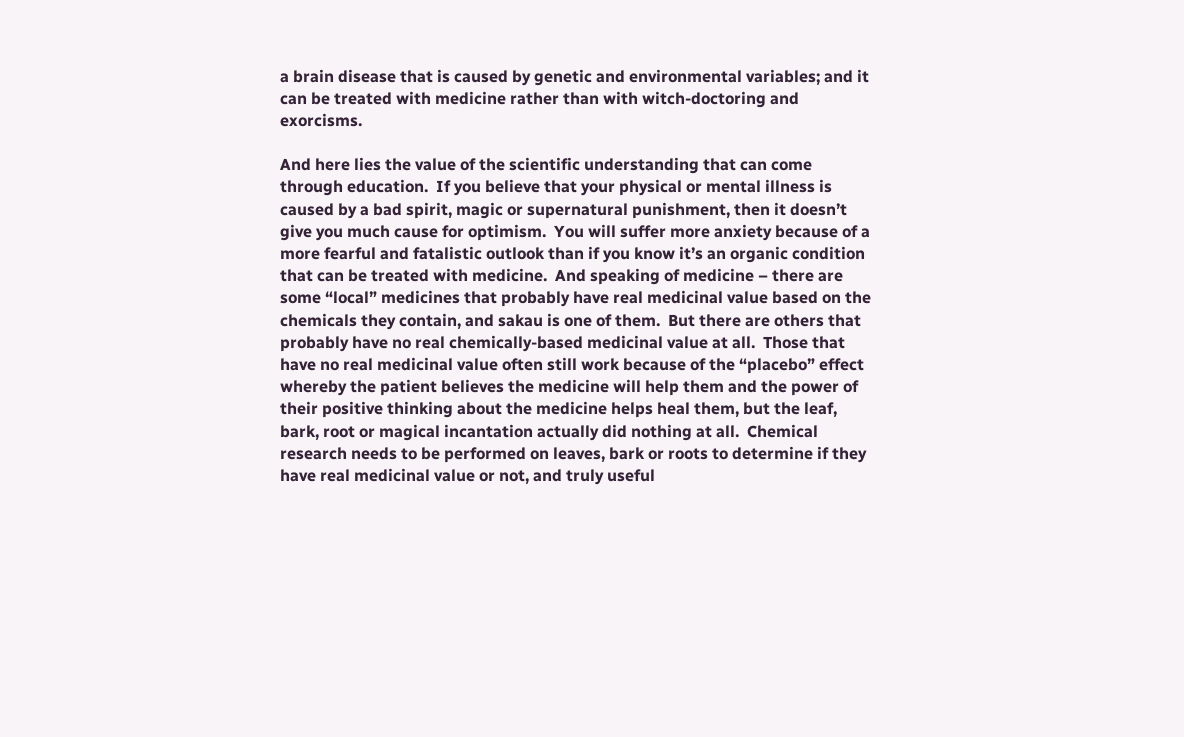a brain disease that is caused by genetic and environmental variables; and it can be treated with medicine rather than with witch-doctoring and exorcisms.

And here lies the value of the scientific understanding that can come through education.  If you believe that your physical or mental illness is caused by a bad spirit, magic or supernatural punishment, then it doesn’t give you much cause for optimism.  You will suffer more anxiety because of a more fearful and fatalistic outlook than if you know it’s an organic condition that can be treated with medicine.  And speaking of medicine – there are some “local” medicines that probably have real medicinal value based on the chemicals they contain, and sakau is one of them.  But there are others that probably have no real chemically-based medicinal value at all.  Those that have no real medicinal value often still work because of the “placebo” effect whereby the patient believes the medicine will help them and the power of their positive thinking about the medicine helps heal them, but the leaf, bark, root or magical incantation actually did nothing at all.  Chemical research needs to be performed on leaves, bark or roots to determine if they have real medicinal value or not, and truly useful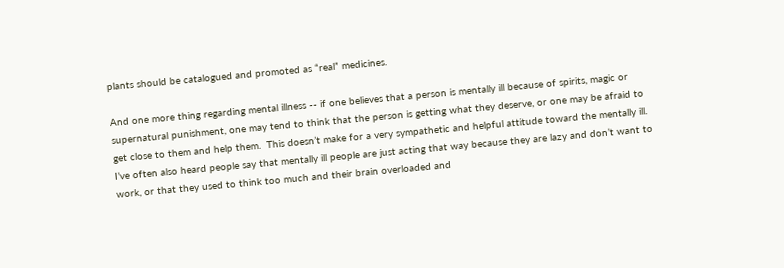plants should be catalogued and promoted as “real” medicines.

And one more thing regarding mental illness -- if one believes that a person is mentally ill because of spirits, magic or supernatural punishment, one may tend to think that the person is getting what they deserve, or one may be afraid to get close to them and help them.  This doesn’t make for a very sympathetic and helpful attitude toward the mentally ill.  I’ve often also heard people say that mentally ill people are just acting that way because they are lazy and don’t want to work, or that they used to think too much and their brain overloaded and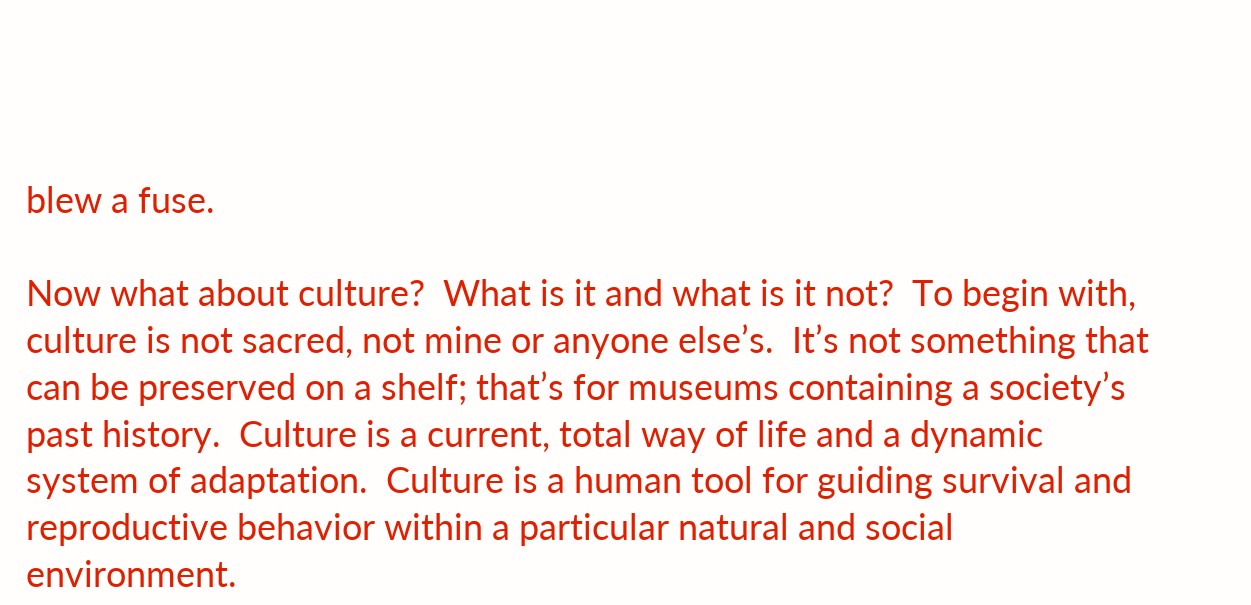blew a fuse.

Now what about culture?  What is it and what is it not?  To begin with, culture is not sacred, not mine or anyone else’s.  It’s not something that can be preserved on a shelf; that’s for museums containing a society’s past history.  Culture is a current, total way of life and a dynamic system of adaptation.  Culture is a human tool for guiding survival and reproductive behavior within a particular natural and social environment.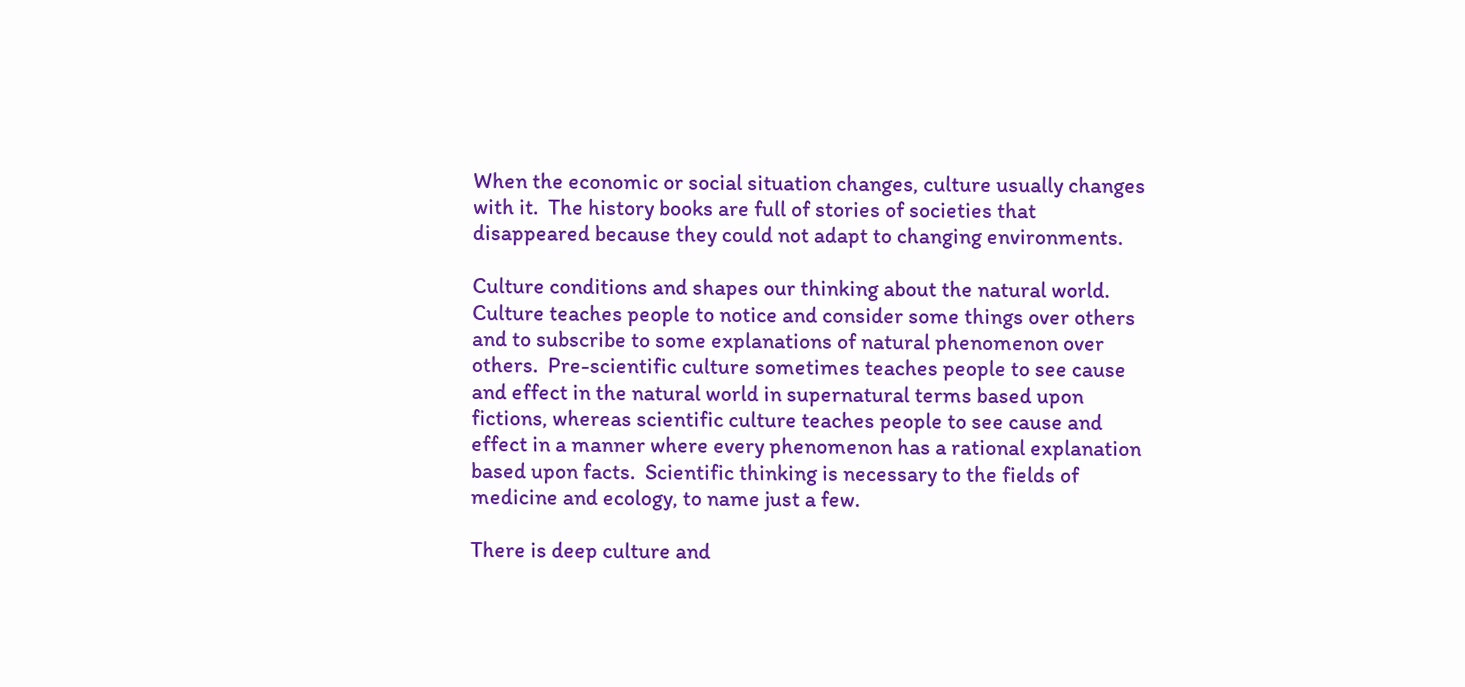When the economic or social situation changes, culture usually changes with it.  The history books are full of stories of societies that disappeared because they could not adapt to changing environments.

Culture conditions and shapes our thinking about the natural world.  Culture teaches people to notice and consider some things over others and to subscribe to some explanations of natural phenomenon over others.  Pre-scientific culture sometimes teaches people to see cause and effect in the natural world in supernatural terms based upon fictions, whereas scientific culture teaches people to see cause and effect in a manner where every phenomenon has a rational explanation based upon facts.  Scientific thinking is necessary to the fields of medicine and ecology, to name just a few.

There is deep culture and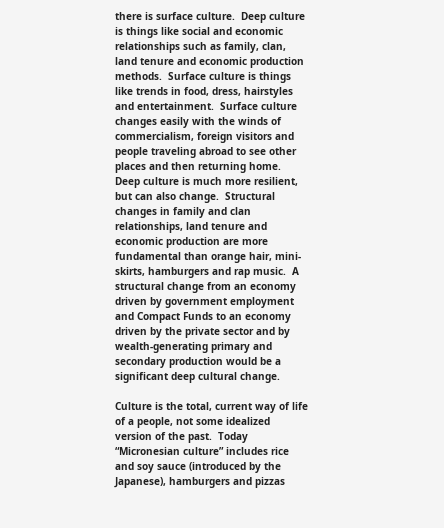there is surface culture.  Deep culture is things like social and economic relationships such as family, clan, land tenure and economic production methods.  Surface culture is things like trends in food, dress, hairstyles and entertainment.  Surface culture changes easily with the winds of commercialism, foreign visitors and people traveling abroad to see other places and then returning home.  Deep culture is much more resilient, but can also change.  Structural changes in family and clan relationships, land tenure and economic production are more fundamental than orange hair, mini-skirts, hamburgers and rap music.  A structural change from an economy driven by government employment and Compact Funds to an economy driven by the private sector and by wealth-generating primary and secondary production would be a significant deep cultural change.

Culture is the total, current way of life of a people, not some idealized version of the past.  Today “Micronesian culture” includes rice and soy sauce (introduced by the Japanese), hamburgers and pizzas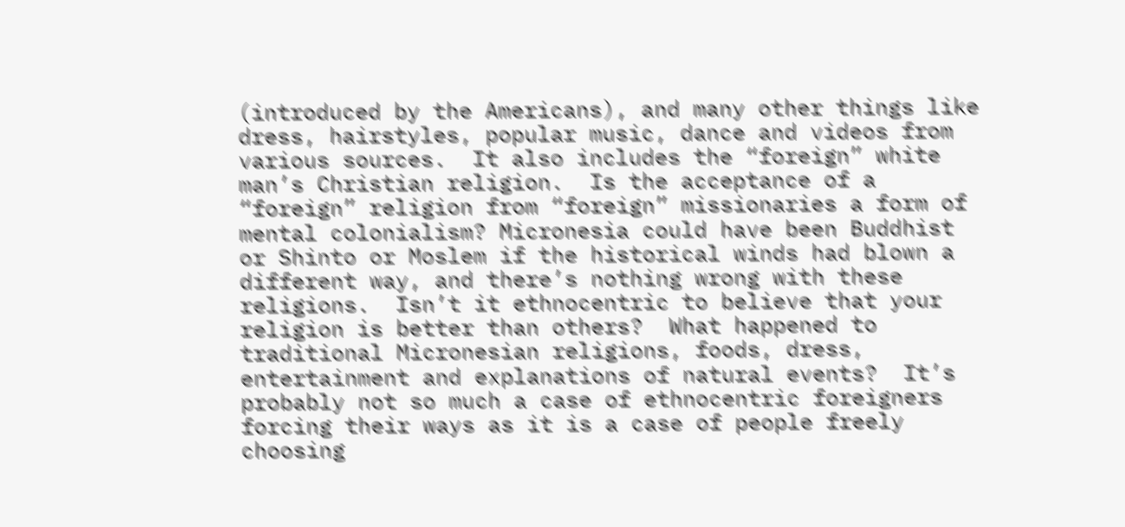(introduced by the Americans), and many other things like dress, hairstyles, popular music, dance and videos from various sources.  It also includes the “foreign” white man’s Christian religion.  Is the acceptance of a “foreign” religion from “foreign” missionaries a form of mental colonialism? Micronesia could have been Buddhist or Shinto or Moslem if the historical winds had blown a different way, and there’s nothing wrong with these religions.  Isn’t it ethnocentric to believe that your religion is better than others?  What happened to traditional Micronesian religions, foods, dress, entertainment and explanations of natural events?  It’s probably not so much a case of ethnocentric foreigners forcing their ways as it is a case of people freely choosing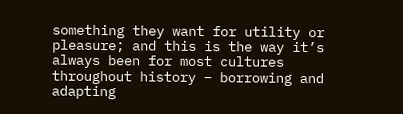something they want for utility or pleasure; and this is the way it’s always been for most cultures throughout history – borrowing and adapting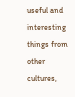useful and interesting things from other cultures,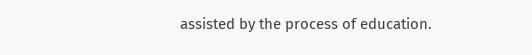assisted by the process of education.